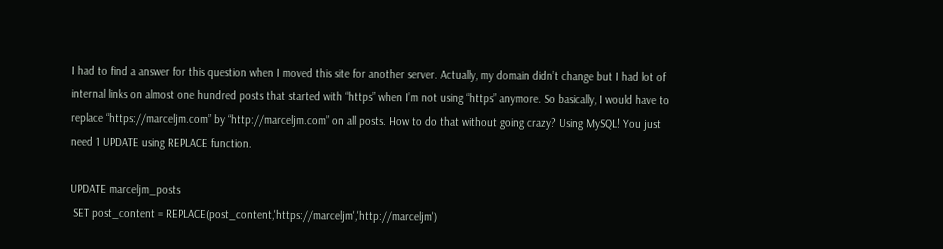I had to find a answer for this question when I moved this site for another server. Actually, my domain didn’t change but I had lot of internal links on almost one hundred posts that started with “https” when I’m not using “https” anymore. So basically, I would have to replace “https://marceljm.com” by “http://marceljm.com” on all posts. How to do that without going crazy? Using MySQL! You just need 1 UPDATE using REPLACE function.

UPDATE marceljm_posts
 SET post_content = REPLACE(post_content,'https://marceljm','http://marceljm')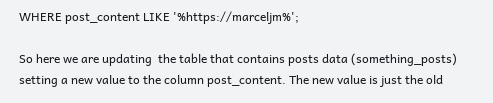WHERE post_content LIKE '%https://marceljm%';

So here we are updating  the table that contains posts data (something_posts) setting a new value to the column post_content. The new value is just the old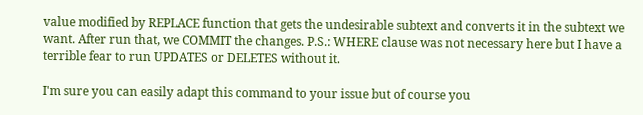value modified by REPLACE function that gets the undesirable subtext and converts it in the subtext we want. After run that, we COMMIT the changes. P.S.: WHERE clause was not necessary here but I have a terrible fear to run UPDATES or DELETES without it.

I'm sure you can easily adapt this command to your issue but of course you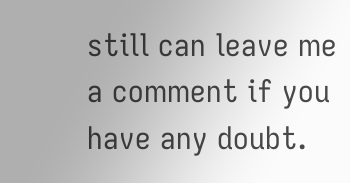still can leave me a comment if you have any doubt.